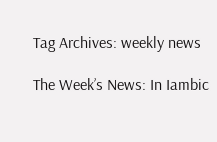Tag Archives: weekly news

The Week’s News: In Iambic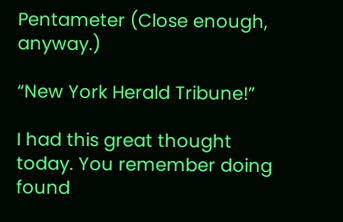Pentameter (Close enough, anyway.)

“New York Herald Tribune!”

I had this great thought today. You remember doing found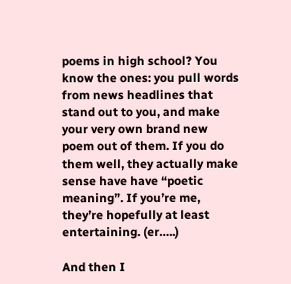poems in high school? You know the ones: you pull words from news headlines that stand out to you, and make your very own brand new poem out of them. If you do them well, they actually make sense have have “poetic meaning”. If you’re me, they’re hopefully at least entertaining. (er…..)

And then I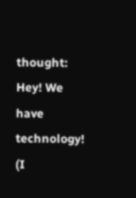thought: Hey! We have technology! (I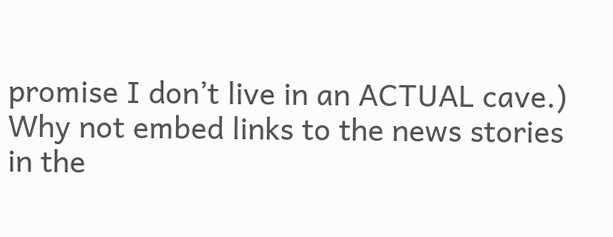promise I don’t live in an ACTUAL cave.) Why not embed links to the news stories in the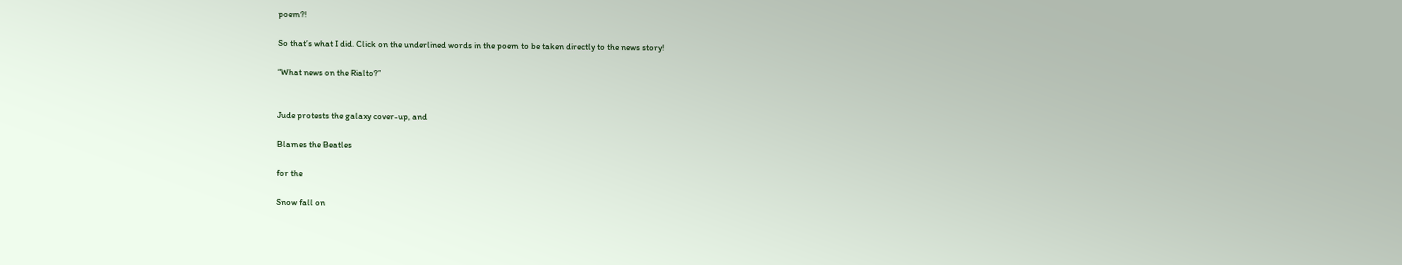poem?!

So that’s what I did. Click on the underlined words in the poem to be taken directly to the news story!

“What news on the Rialto?”


Jude protests the galaxy cover-up, and

Blames the Beatles

for the

Snow fall on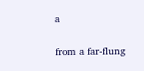a


from a far-flung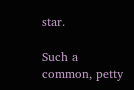star.

Such a common, petty